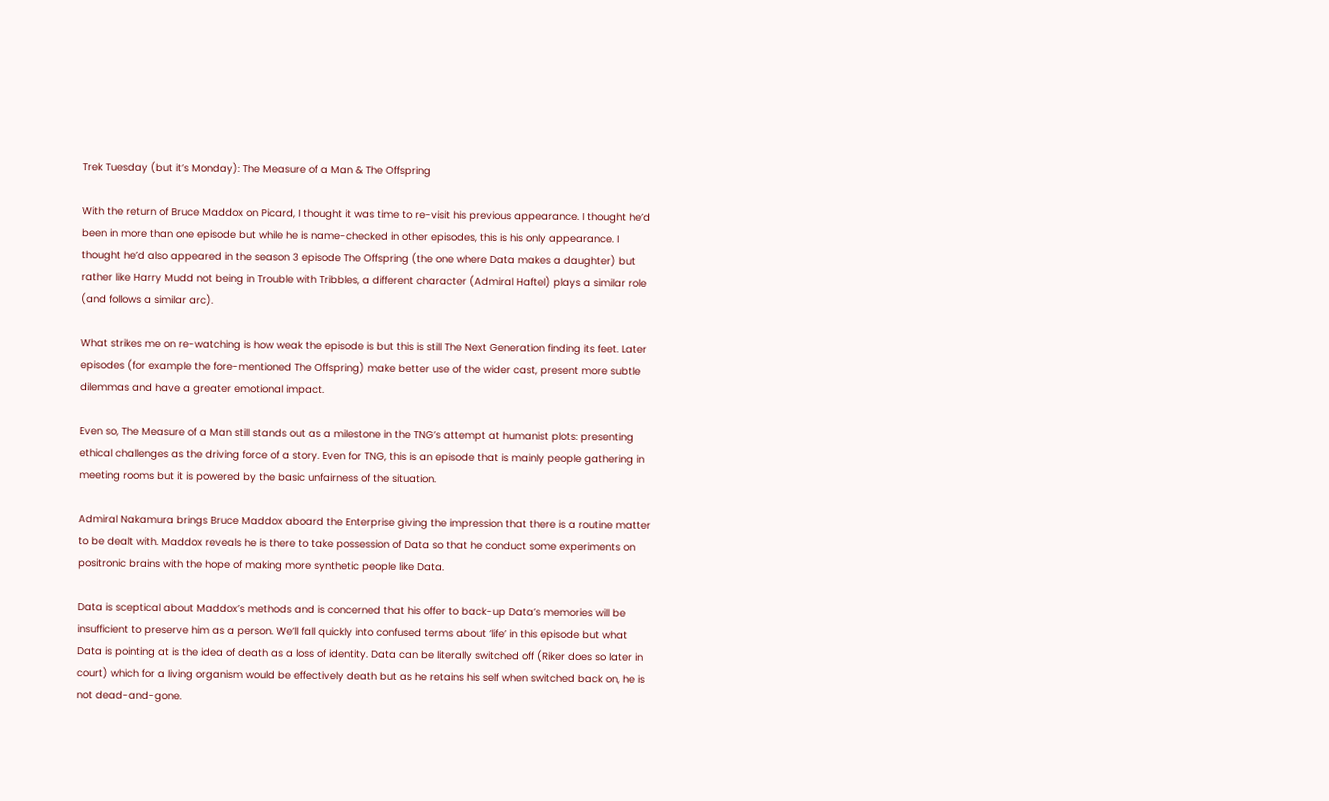Trek Tuesday (but it’s Monday): The Measure of a Man & The Offspring

With the return of Bruce Maddox on Picard, I thought it was time to re-visit his previous appearance. I thought he’d been in more than one episode but while he is name-checked in other episodes, this is his only appearance. I thought he’d also appeared in the season 3 episode The Offspring (the one where Data makes a daughter) but rather like Harry Mudd not being in Trouble with Tribbles, a different character (Admiral Haftel) plays a similar role (and follows a similar arc).

What strikes me on re-watching is how weak the episode is but this is still The Next Generation finding its feet. Later episodes (for example the fore-mentioned The Offspring) make better use of the wider cast, present more subtle dilemmas and have a greater emotional impact.

Even so, The Measure of a Man still stands out as a milestone in the TNG’s attempt at humanist plots: presenting ethical challenges as the driving force of a story. Even for TNG, this is an episode that is mainly people gathering in meeting rooms but it is powered by the basic unfairness of the situation.

Admiral Nakamura brings Bruce Maddox aboard the Enterprise giving the impression that there is a routine matter to be dealt with. Maddox reveals he is there to take possession of Data so that he conduct some experiments on positronic brains with the hope of making more synthetic people like Data.

Data is sceptical about Maddox’s methods and is concerned that his offer to back-up Data’s memories will be insufficient to preserve him as a person. We’ll fall quickly into confused terms about ‘life’ in this episode but what Data is pointing at is the idea of death as a loss of identity. Data can be literally switched off (Riker does so later in court) which for a living organism would be effectively death but as he retains his self when switched back on, he is not dead-and-gone.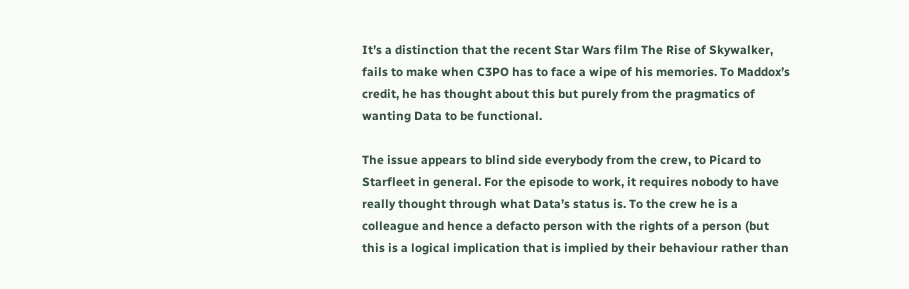It’s a distinction that the recent Star Wars film The Rise of Skywalker, fails to make when C3PO has to face a wipe of his memories. To Maddox’s credit, he has thought about this but purely from the pragmatics of wanting Data to be functional.

The issue appears to blind side everybody from the crew, to Picard to Starfleet in general. For the episode to work, it requires nobody to have really thought through what Data’s status is. To the crew he is a colleague and hence a defacto person with the rights of a person (but this is a logical implication that is implied by their behaviour rather than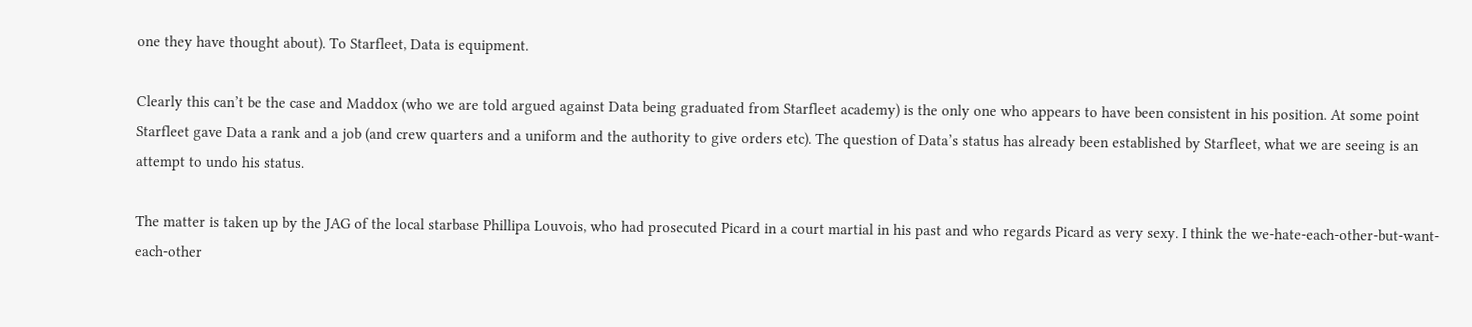one they have thought about). To Starfleet, Data is equipment.

Clearly this can’t be the case and Maddox (who we are told argued against Data being graduated from Starfleet academy) is the only one who appears to have been consistent in his position. At some point Starfleet gave Data a rank and a job (and crew quarters and a uniform and the authority to give orders etc). The question of Data’s status has already been established by Starfleet, what we are seeing is an attempt to undo his status.

The matter is taken up by the JAG of the local starbase Phillipa Louvois, who had prosecuted Picard in a court martial in his past and who regards Picard as very sexy. I think the we-hate-each-other-but-want-each-other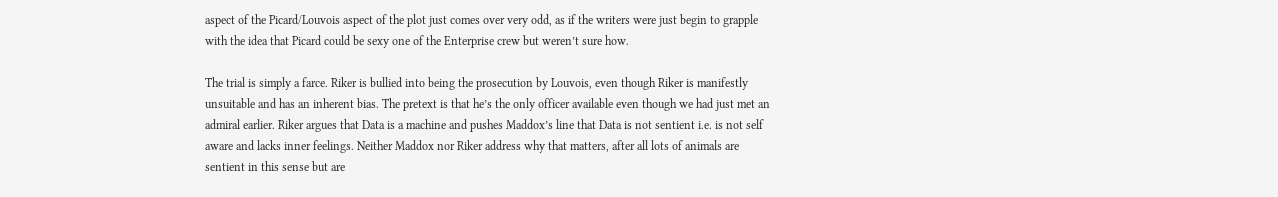aspect of the Picard/Louvois aspect of the plot just comes over very odd, as if the writers were just begin to grapple with the idea that Picard could be sexy one of the Enterprise crew but weren’t sure how.

The trial is simply a farce. Riker is bullied into being the prosecution by Louvois, even though Riker is manifestly unsuitable and has an inherent bias. The pretext is that he’s the only officer available even though we had just met an admiral earlier. Riker argues that Data is a machine and pushes Maddox’s line that Data is not sentient i.e. is not self aware and lacks inner feelings. Neither Maddox nor Riker address why that matters, after all lots of animals are sentient in this sense but are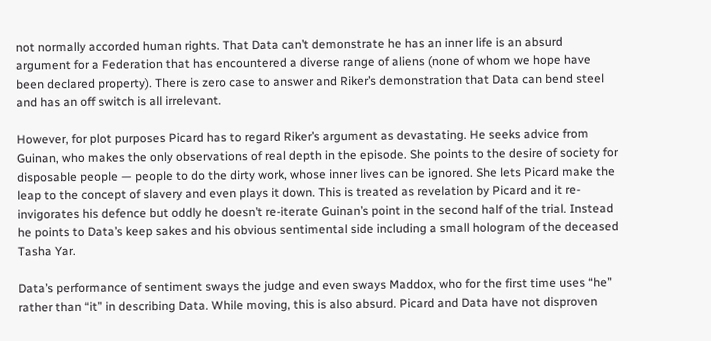not normally accorded human rights. That Data can’t demonstrate he has an inner life is an absurd argument for a Federation that has encountered a diverse range of aliens (none of whom we hope have been declared property). There is zero case to answer and Riker’s demonstration that Data can bend steel and has an off switch is all irrelevant.

However, for plot purposes Picard has to regard Riker’s argument as devastating. He seeks advice from Guinan, who makes the only observations of real depth in the episode. She points to the desire of society for disposable people — people to do the dirty work, whose inner lives can be ignored. She lets Picard make the leap to the concept of slavery and even plays it down. This is treated as revelation by Picard and it re-invigorates his defence but oddly he doesn’t re-iterate Guinan’s point in the second half of the trial. Instead he points to Data’s keep sakes and his obvious sentimental side including a small hologram of the deceased Tasha Yar.

Data’s performance of sentiment sways the judge and even sways Maddox, who for the first time uses “he” rather than “it” in describing Data. While moving, this is also absurd. Picard and Data have not disproven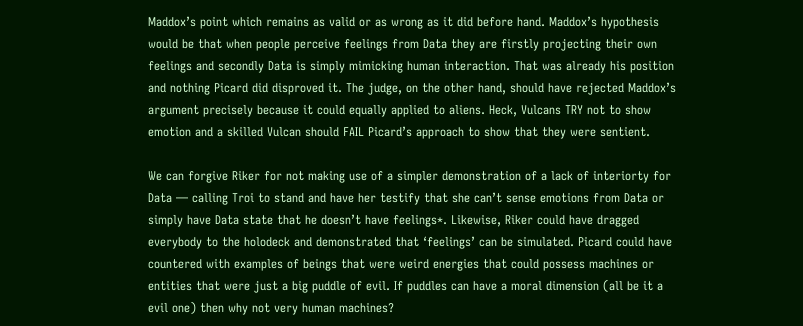Maddox’s point which remains as valid or as wrong as it did before hand. Maddox’s hypothesis would be that when people perceive feelings from Data they are firstly projecting their own feelings and secondly Data is simply mimicking human interaction. That was already his position and nothing Picard did disproved it. The judge, on the other hand, should have rejected Maddox’s argument precisely because it could equally applied to aliens. Heck, Vulcans TRY not to show emotion and a skilled Vulcan should FAIL Picard’s approach to show that they were sentient.

We can forgive Riker for not making use of a simpler demonstration of a lack of interiorty for Data — calling Troi to stand and have her testify that she can’t sense emotions from Data or simply have Data state that he doesn’t have feelings*. Likewise, Riker could have dragged everybody to the holodeck and demonstrated that ‘feelings’ can be simulated. Picard could have countered with examples of beings that were weird energies that could possess machines or entities that were just a big puddle of evil. If puddles can have a moral dimension (all be it a evil one) then why not very human machines?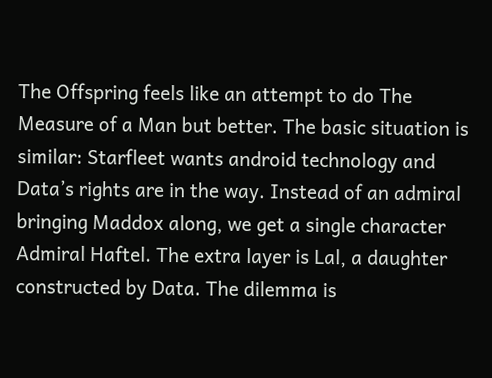The Offspring feels like an attempt to do The Measure of a Man but better. The basic situation is similar: Starfleet wants android technology and Data’s rights are in the way. Instead of an admiral bringing Maddox along, we get a single character Admiral Haftel. The extra layer is Lal, a daughter constructed by Data. The dilemma is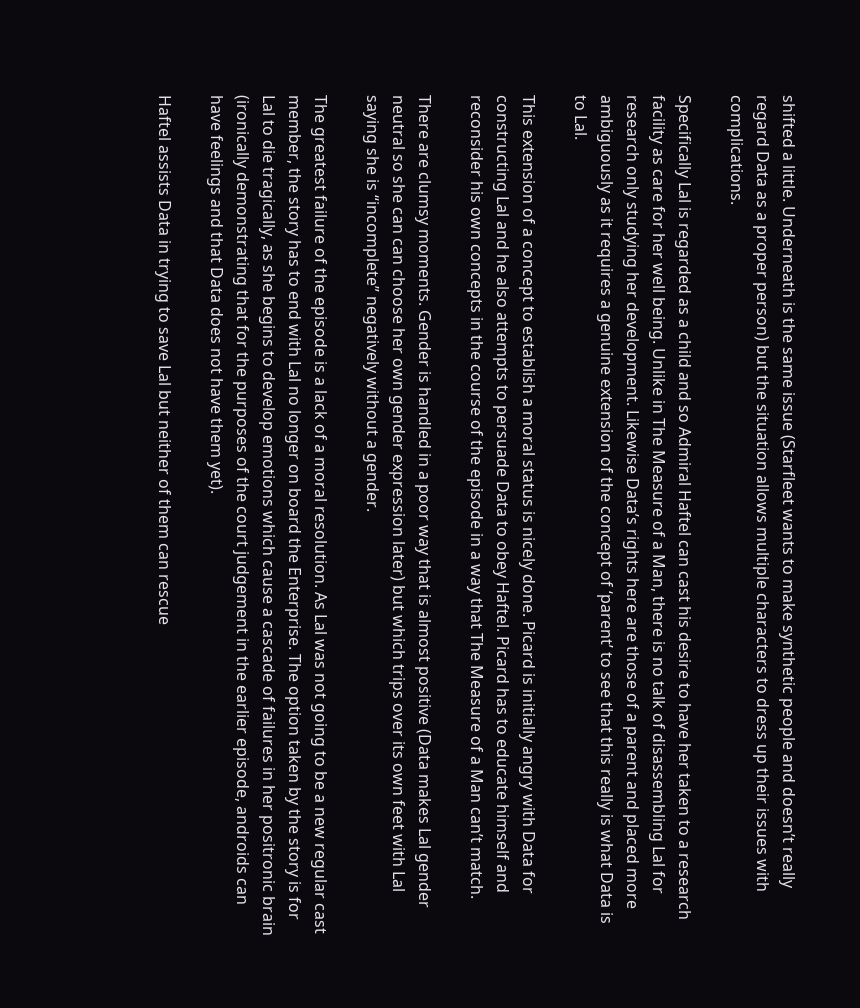shifted a little. Underneath is the same issue (Starfleet wants to make synthetic people and doesn’t really regard Data as a proper person) but the situation allows multiple characters to dress up their issues with complications.

Specifically Lal is regarded as a child and so Admiral Haftel can cast his desire to have her taken to a research facility as care for her well being. Unlike in The Measure of a Man, there is no talk of disassembling Lal for research only studying her development. Likewise Data’s rights here are those of a parent and placed more ambiguously as it requires a genuine extension of the concept of ‘parent’ to see that this really is what Data is to Lal.

This extension of a concept to establish a moral status is nicely done. Picard is initially angry with Data for constructing Lal and he also attempts to persuade Data to obey Haftel. Picard has to educate himself and reconsider his own concepts in the course of the episode in a way that The Measure of a Man can’t match.

There are clumsy moments. Gender is handled in a poor way that is almost positive (Data makes Lal gender neutral so she can can choose her own gender expression later) but which trips over its own feet with Lal saying she is “incomplete” negatively without a gender.

The greatest failure of the episode is a lack of a moral resolution. As Lal was not going to be a new regular cast member, the story has to end with Lal no longer on board the Enterprise. The option taken by the story is for Lal to die tragically, as she begins to develop emotions which cause a cascade of failures in her positronic brain (ironically demonstrating that for the purposes of the court judgement in the earlier episode, androids can have feelings and that Data does not have them yet).

Haftel assists Data in trying to save Lal but neither of them can rescue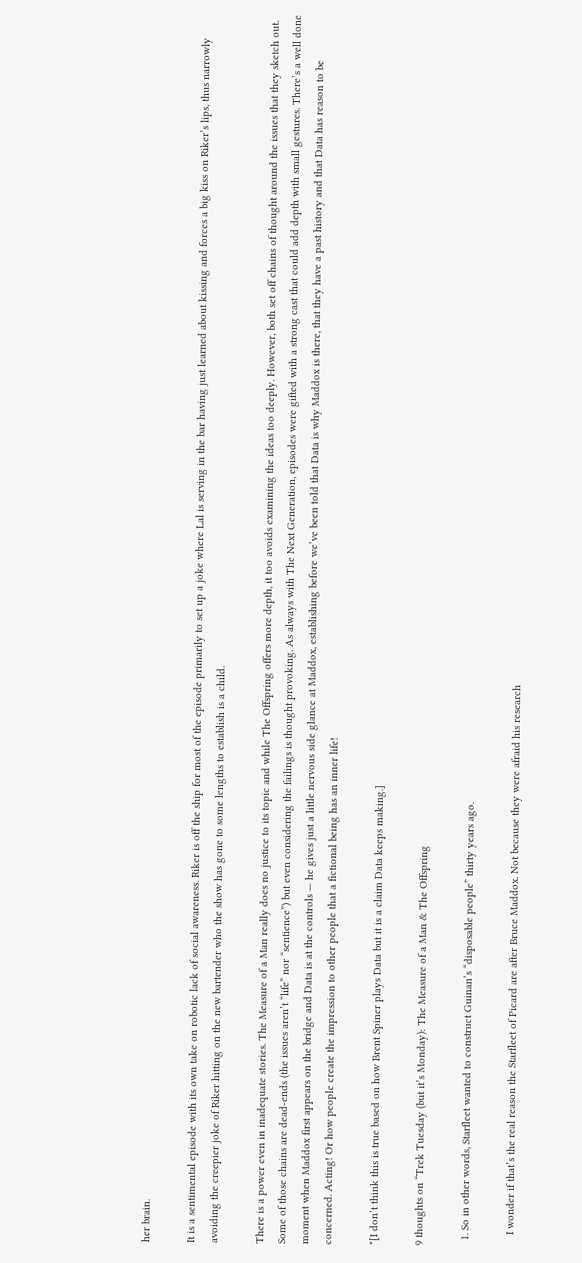her brain.

It is a sentimental episode with its own take on robotic lack of social awareness. Riker is off the ship for most of the episode primarily to set up a joke where Lal is serving in the bar having just learned about kissing and forces a big kiss on Riker’s lips, thus narrowly avoiding the creepier joke of Riker hitting on the new bartender who the show has gone to some lengths to establish is a child.

There is a power even in inadequate stories. The Measure of a Man really does no justice to its topic and while The Offspring offers more depth, it too avoids examining the ideas too deeply. However, both set off chains of thought around the issues that they sketch out. Some of those chains are dead-ends (the issues aren’t “life” nor “sentience”) but even considering the failings is thought provoking. As always with The Next Generation, episodes were gifted with a strong cast that could add depth with small gestures. There’s a well done moment when Maddox first appears on the bridge and Data is at the controls — he gives just a little nervous side glance at Maddox, establishing before we’ve been told that Data is why Maddox is there, that they have a past history and that Data has reason to be concerned. Acting! Or how people create the impression to other people that a fictional being has an inner life!

*[I don’t think this is true based on how Brent Spiner plays Data but it is a claim Data keeps making.]

9 thoughts on “Trek Tuesday (but it’s Monday): The Measure of a Man & The Offspring

  1. So in other words, Starfleet wanted to construct Guinan’s “disposable people” thirty years ago.

    I wonder if that’s the real reason the Starfleet of Picard are after Bruce Maddox. Not because they were afraid his research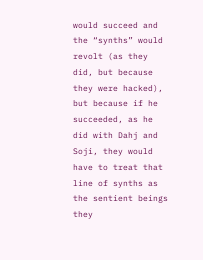would succeed and the “synths” would revolt (as they did, but because they were hacked), but because if he succeeded, as he did with Dahj and Soji, they would have to treat that line of synths as the sentient beings they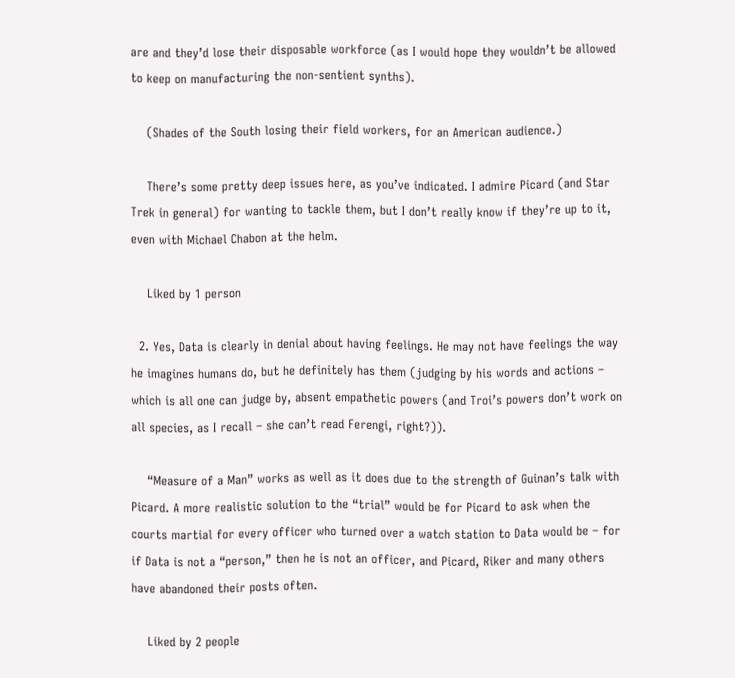are and they’d lose their disposable workforce (as I would hope they wouldn’t be allowed to keep on manufacturing the non-sentient synths).

    (Shades of the South losing their field workers, for an American audience.)

    There’s some pretty deep issues here, as you’ve indicated. I admire Picard (and Star Trek in general) for wanting to tackle them, but I don’t really know if they’re up to it, even with Michael Chabon at the helm.

    Liked by 1 person

  2. Yes, Data is clearly in denial about having feelings. He may not have feelings the way he imagines humans do, but he definitely has them (judging by his words and actions – which is all one can judge by, absent empathetic powers (and Troi’s powers don’t work on all species, as I recall – she can’t read Ferengi, right?)).

    “Measure of a Man” works as well as it does due to the strength of Guinan’s talk with Picard. A more realistic solution to the “trial” would be for Picard to ask when the courts martial for every officer who turned over a watch station to Data would be – for if Data is not a “person,” then he is not an officer, and Picard, Riker and many others have abandoned their posts often.

    Liked by 2 people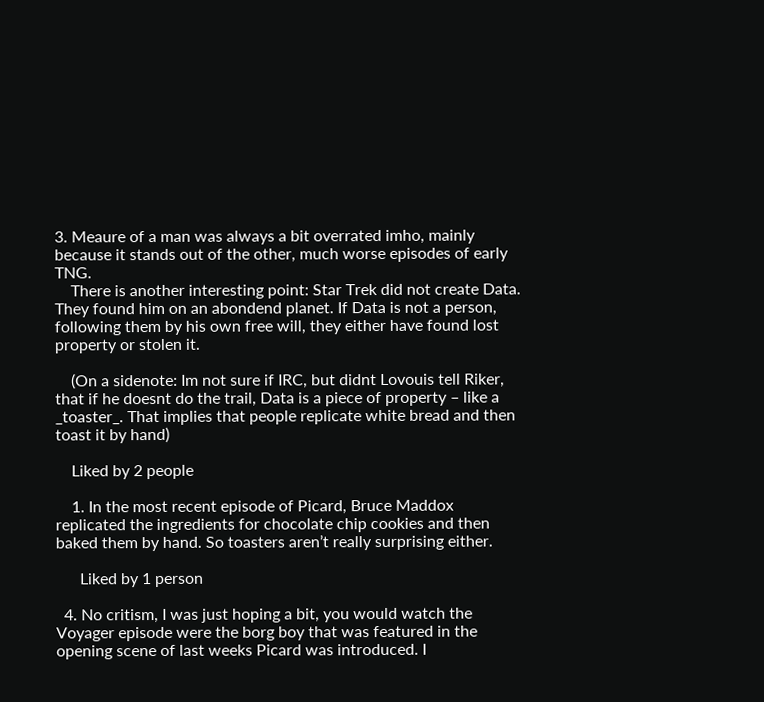3. Meaure of a man was always a bit overrated imho, mainly because it stands out of the other, much worse episodes of early TNG.
    There is another interesting point: Star Trek did not create Data. They found him on an abondend planet. If Data is not a person, following them by his own free will, they either have found lost property or stolen it.

    (On a sidenote: Im not sure if IRC, but didnt Lovouis tell Riker, that if he doesnt do the trail, Data is a piece of property – like a _toaster_. That implies that people replicate white bread and then toast it by hand)

    Liked by 2 people

    1. In the most recent episode of Picard, Bruce Maddox replicated the ingredients for chocolate chip cookies and then baked them by hand. So toasters aren’t really surprising either.

      Liked by 1 person

  4. No critism, I was just hoping a bit, you would watch the Voyager episode were the borg boy that was featured in the opening scene of last weeks Picard was introduced. I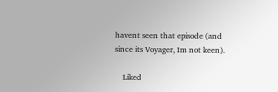havent seen that episode (and since its Voyager, Im not keen).

    Liked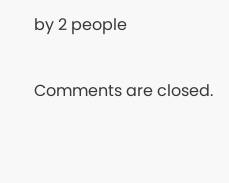by 2 people

Comments are closed.